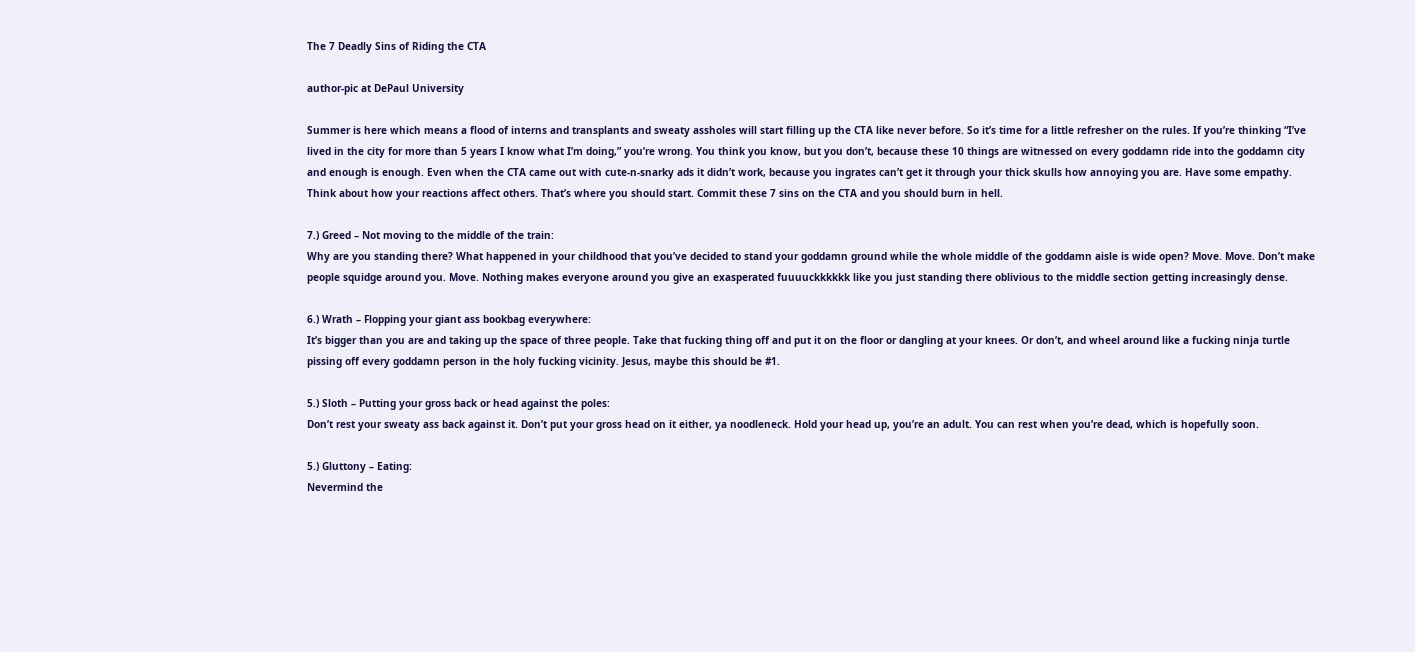The 7 Deadly Sins of Riding the CTA

author-pic at DePaul University

Summer is here which means a flood of interns and transplants and sweaty assholes will start filling up the CTA like never before. So it’s time for a little refresher on the rules. If you’re thinking “I’ve lived in the city for more than 5 years I know what I’m doing,” you’re wrong. You think you know, but you don’t, because these 10 things are witnessed on every goddamn ride into the goddamn city and enough is enough. Even when the CTA came out with cute-n-snarky ads it didn’t work, because you ingrates can’t get it through your thick skulls how annoying you are. Have some empathy. Think about how your reactions affect others. That’s where you should start. Commit these 7 sins on the CTA and you should burn in hell.

7.) Greed – Not moving to the middle of the train:
Why are you standing there? What happened in your childhood that you’ve decided to stand your goddamn ground while the whole middle of the goddamn aisle is wide open? Move. Move. Don’t make people squidge around you. Move. Nothing makes everyone around you give an exasperated fuuuuckkkkkk like you just standing there oblivious to the middle section getting increasingly dense.

6.) Wrath – Flopping your giant ass bookbag everywhere:
It’s bigger than you are and taking up the space of three people. Take that fucking thing off and put it on the floor or dangling at your knees. Or don’t, and wheel around like a fucking ninja turtle pissing off every goddamn person in the holy fucking vicinity. Jesus, maybe this should be #1.

5.) Sloth – Putting your gross back or head against the poles:
Don’t rest your sweaty ass back against it. Don’t put your gross head on it either, ya noodleneck. Hold your head up, you’re an adult. You can rest when you’re dead, which is hopefully soon.

5.) Gluttony – Eating:
Nevermind the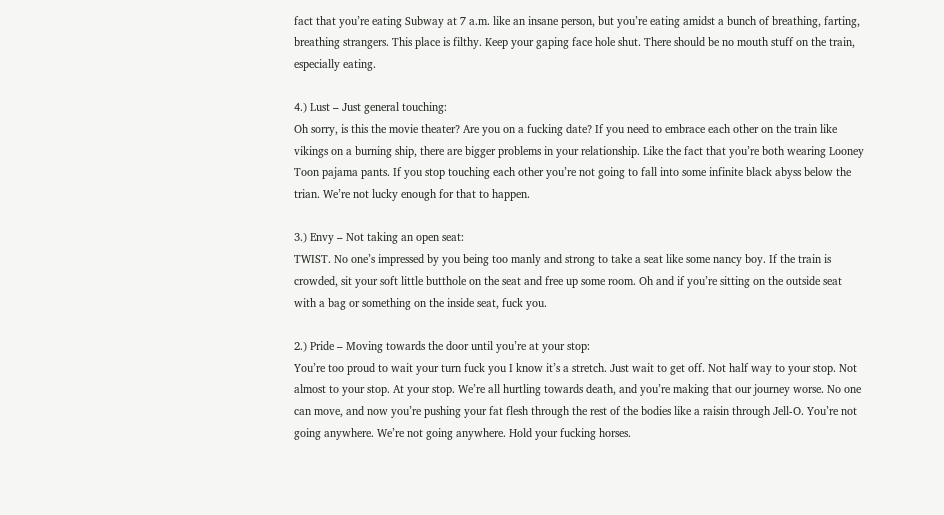fact that you’re eating Subway at 7 a.m. like an insane person, but you’re eating amidst a bunch of breathing, farting, breathing strangers. This place is filthy. Keep your gaping face hole shut. There should be no mouth stuff on the train, especially eating.

4.) Lust – Just general touching:
Oh sorry, is this the movie theater? Are you on a fucking date? If you need to embrace each other on the train like vikings on a burning ship, there are bigger problems in your relationship. Like the fact that you’re both wearing Looney Toon pajama pants. If you stop touching each other you’re not going to fall into some infinite black abyss below the trian. We’re not lucky enough for that to happen.

3.) Envy – Not taking an open seat:
TWIST. No one’s impressed by you being too manly and strong to take a seat like some nancy boy. If the train is crowded, sit your soft little butthole on the seat and free up some room. Oh and if you’re sitting on the outside seat with a bag or something on the inside seat, fuck you.

2.) Pride – Moving towards the door until you’re at your stop:
You’re too proud to wait your turn fuck you I know it’s a stretch. Just wait to get off. Not half way to your stop. Not almost to your stop. At your stop. We’re all hurtling towards death, and you’re making that our journey worse. No one can move, and now you’re pushing your fat flesh through the rest of the bodies like a raisin through Jell-O. You’re not going anywhere. We’re not going anywhere. Hold your fucking horses.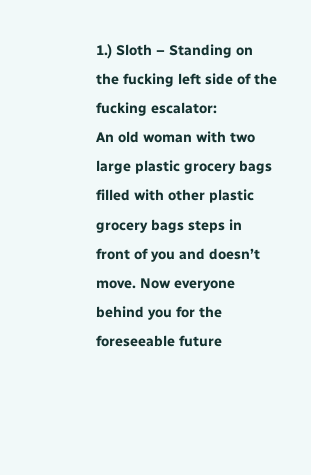1.) Sloth – Standing on the fucking left side of the fucking escalator:
An old woman with two large plastic grocery bags filled with other plastic grocery bags steps in front of you and doesn’t move. Now everyone behind you for the foreseeable future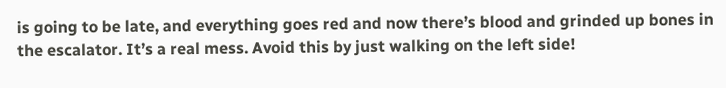is going to be late, and everything goes red and now there’s blood and grinded up bones in the escalator. It’s a real mess. Avoid this by just walking on the left side!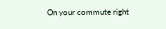On your commute right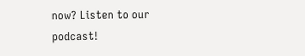now? Listen to our podcast!